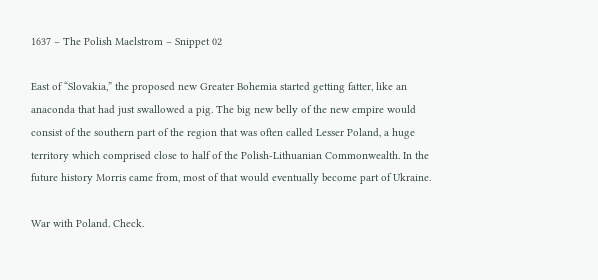1637 – The Polish Maelstrom – Snippet 02

East of “Slovakia,” the proposed new Greater Bohemia started getting fatter, like an anaconda that had just swallowed a pig. The big new belly of the new empire would consist of the southern part of the region that was often called Lesser Poland, a huge territory which comprised close to half of the Polish-Lithuanian Commonwealth. In the future history Morris came from, most of that would eventually become part of Ukraine.

War with Poland. Check.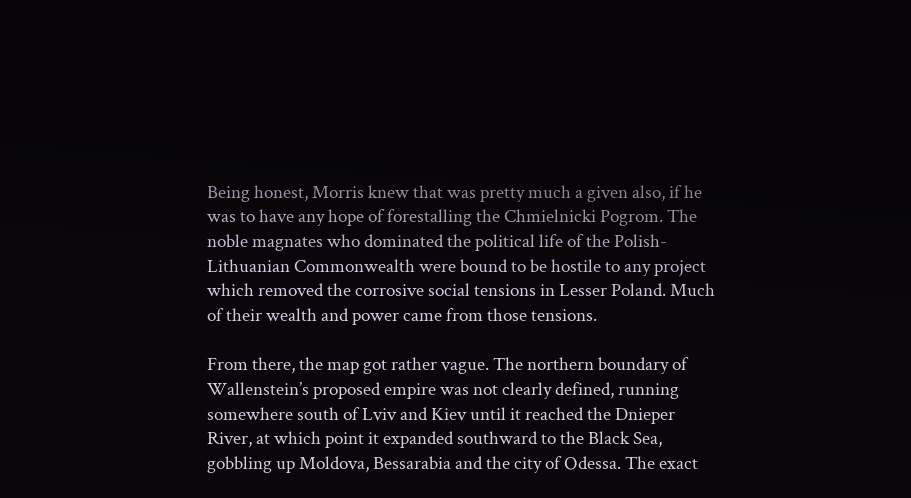Being honest, Morris knew that was pretty much a given also, if he was to have any hope of forestalling the Chmielnicki Pogrom. The noble magnates who dominated the political life of the Polish-Lithuanian Commonwealth were bound to be hostile to any project which removed the corrosive social tensions in Lesser Poland. Much of their wealth and power came from those tensions.

From there, the map got rather vague. The northern boundary of Wallenstein’s proposed empire was not clearly defined, running somewhere south of Lviv and Kiev until it reached the Dnieper River, at which point it expanded southward to the Black Sea, gobbling up Moldova, Bessarabia and the city of Odessa. The exact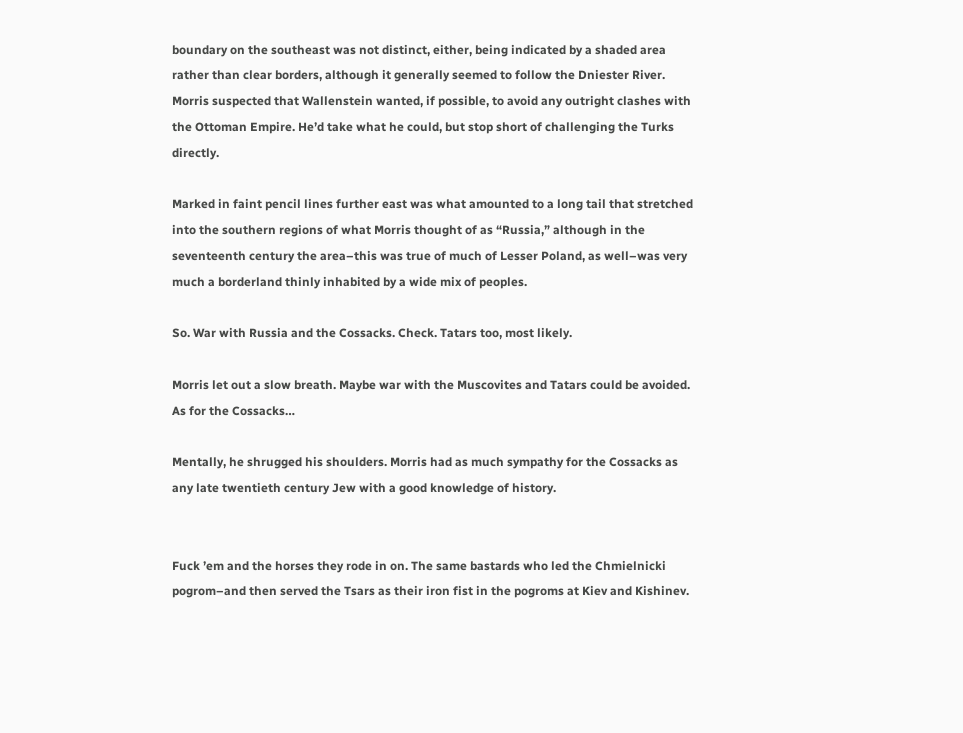boundary on the southeast was not distinct, either, being indicated by a shaded area rather than clear borders, although it generally seemed to follow the Dniester River. Morris suspected that Wallenstein wanted, if possible, to avoid any outright clashes with the Ottoman Empire. He’d take what he could, but stop short of challenging the Turks directly.

Marked in faint pencil lines further east was what amounted to a long tail that stretched into the southern regions of what Morris thought of as “Russia,” although in the seventeenth century the area–this was true of much of Lesser Poland, as well–was very much a borderland thinly inhabited by a wide mix of peoples.

So. War with Russia and the Cossacks. Check. Tatars too, most likely.

Morris let out a slow breath. Maybe war with the Muscovites and Tatars could be avoided. As for the Cossacks…

Mentally, he shrugged his shoulders. Morris had as much sympathy for the Cossacks as any late twentieth century Jew with a good knowledge of history.


Fuck ’em and the horses they rode in on. The same bastards who led the Chmielnicki pogrom–and then served the Tsars as their iron fist in the pogroms at Kiev and Kishinev.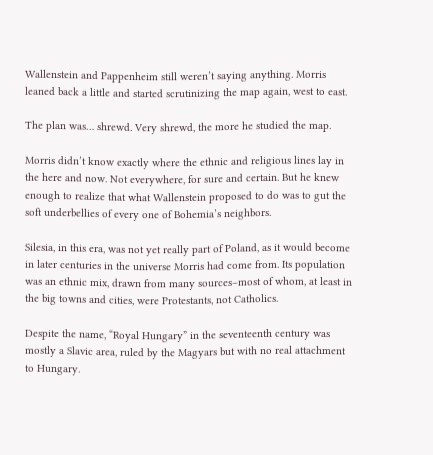Wallenstein and Pappenheim still weren’t saying anything. Morris leaned back a little and started scrutinizing the map again, west to east.

The plan was… shrewd. Very shrewd, the more he studied the map.

Morris didn’t know exactly where the ethnic and religious lines lay in the here and now. Not everywhere, for sure and certain. But he knew enough to realize that what Wallenstein proposed to do was to gut the soft underbellies of every one of Bohemia’s neighbors.

Silesia, in this era, was not yet really part of Poland, as it would become in later centuries in the universe Morris had come from. Its population was an ethnic mix, drawn from many sources–most of whom, at least in the big towns and cities, were Protestants, not Catholics.

Despite the name, “Royal Hungary” in the seventeenth century was mostly a Slavic area, ruled by the Magyars but with no real attachment to Hungary.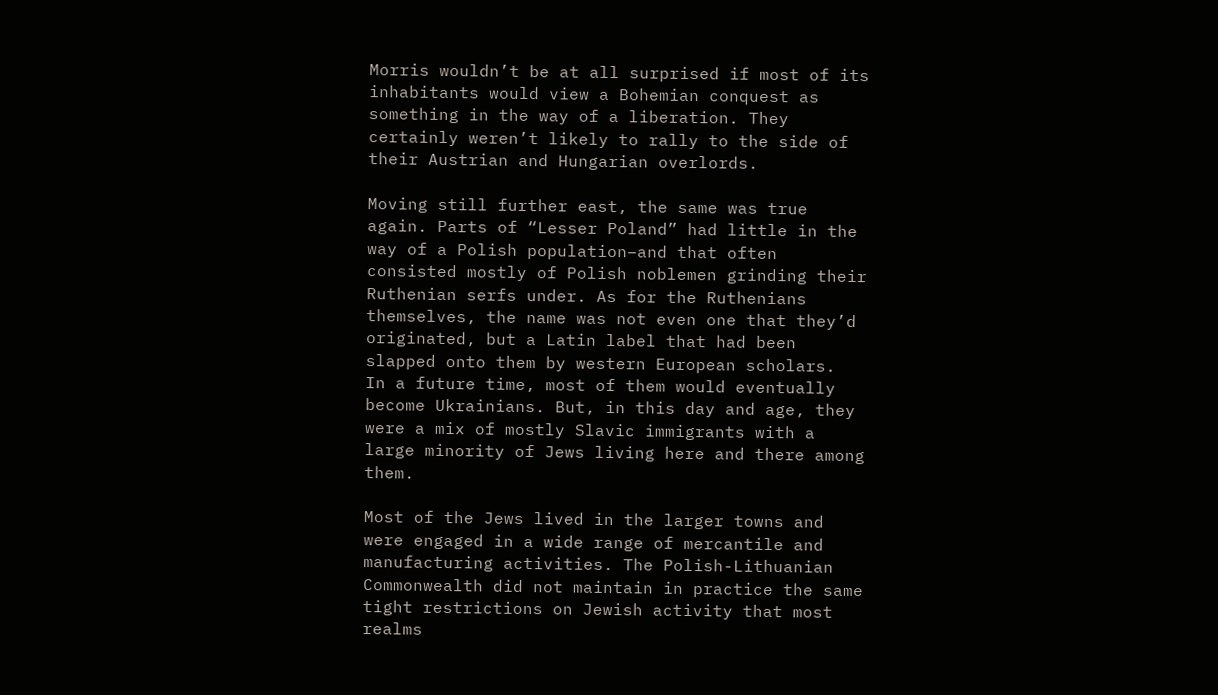Morris wouldn’t be at all surprised if most of its inhabitants would view a Bohemian conquest as something in the way of a liberation. They certainly weren’t likely to rally to the side of their Austrian and Hungarian overlords.

Moving still further east, the same was true again. Parts of “Lesser Poland” had little in the way of a Polish population–and that often consisted mostly of Polish noblemen grinding their Ruthenian serfs under. As for the Ruthenians themselves, the name was not even one that they’d originated, but a Latin label that had been slapped onto them by western European scholars.  In a future time, most of them would eventually become Ukrainians. But, in this day and age, they were a mix of mostly Slavic immigrants with a large minority of Jews living here and there among them.

Most of the Jews lived in the larger towns and were engaged in a wide range of mercantile and manufacturing activities. The Polish-Lithuanian Commonwealth did not maintain in practice the same tight restrictions on Jewish activity that most realms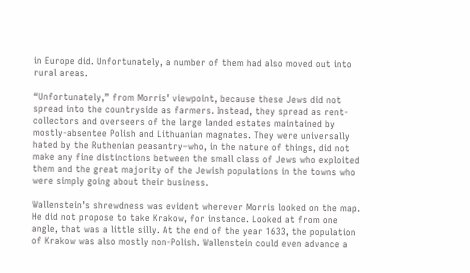in Europe did. Unfortunately, a number of them had also moved out into rural areas.

“Unfortunately,” from Morris’ viewpoint, because these Jews did not spread into the countryside as farmers. Instead, they spread as rent-collectors and overseers of the large landed estates maintained by mostly-absentee Polish and Lithuanian magnates. They were universally hated by the Ruthenian peasantry–who, in the nature of things, did not make any fine distinctions between the small class of Jews who exploited them and the great majority of the Jewish populations in the towns who were simply going about their business.

Wallenstein’s shrewdness was evident wherever Morris looked on the map. He did not propose to take Krakow, for instance. Looked at from one angle, that was a little silly. At the end of the year 1633, the population of Krakow was also mostly non-Polish. Wallenstein could even advance a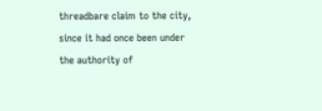threadbare claim to the city, since it had once been under the authority of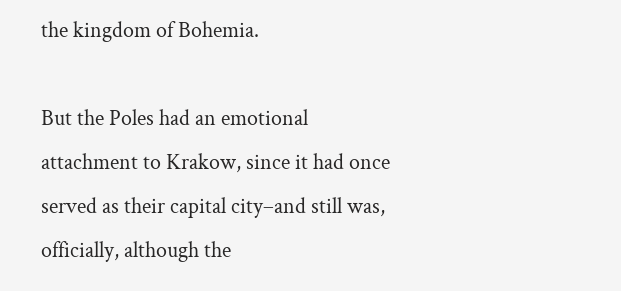the kingdom of Bohemia.

But the Poles had an emotional attachment to Krakow, since it had once served as their capital city–and still was, officially, although the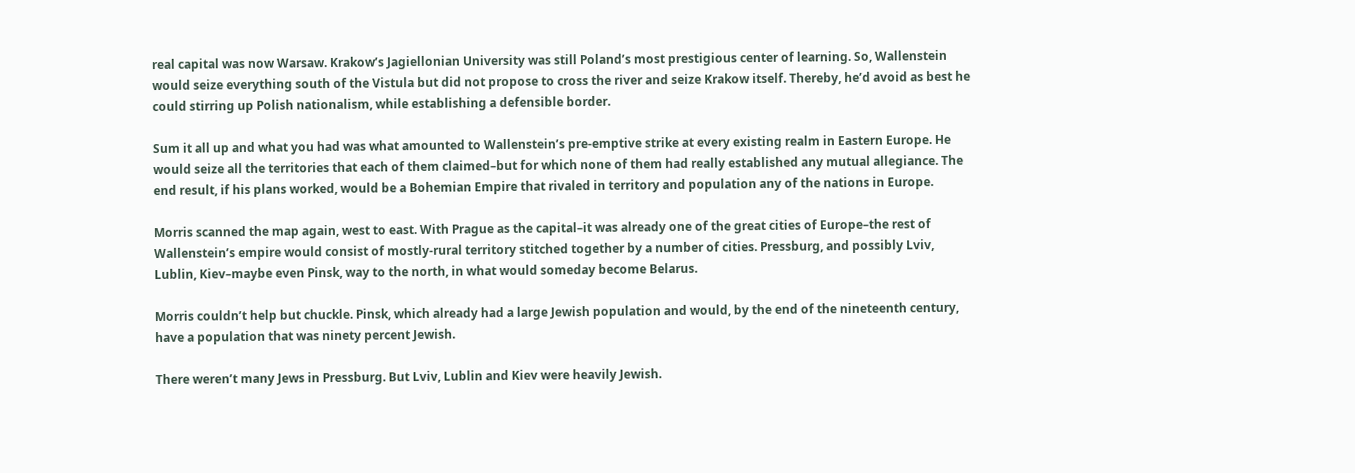real capital was now Warsaw. Krakow’s Jagiellonian University was still Poland’s most prestigious center of learning. So, Wallenstein would seize everything south of the Vistula but did not propose to cross the river and seize Krakow itself. Thereby, he’d avoid as best he could stirring up Polish nationalism, while establishing a defensible border.

Sum it all up and what you had was what amounted to Wallenstein’s pre-emptive strike at every existing realm in Eastern Europe. He would seize all the territories that each of them claimed–but for which none of them had really established any mutual allegiance. The end result, if his plans worked, would be a Bohemian Empire that rivaled in territory and population any of the nations in Europe.

Morris scanned the map again, west to east. With Prague as the capital–it was already one of the great cities of Europe–the rest of Wallenstein’s empire would consist of mostly-rural territory stitched together by a number of cities. Pressburg, and possibly Lviv, Lublin, Kiev–maybe even Pinsk, way to the north, in what would someday become Belarus.

Morris couldn’t help but chuckle. Pinsk, which already had a large Jewish population and would, by the end of the nineteenth century, have a population that was ninety percent Jewish.

There weren’t many Jews in Pressburg. But Lviv, Lublin and Kiev were heavily Jewish.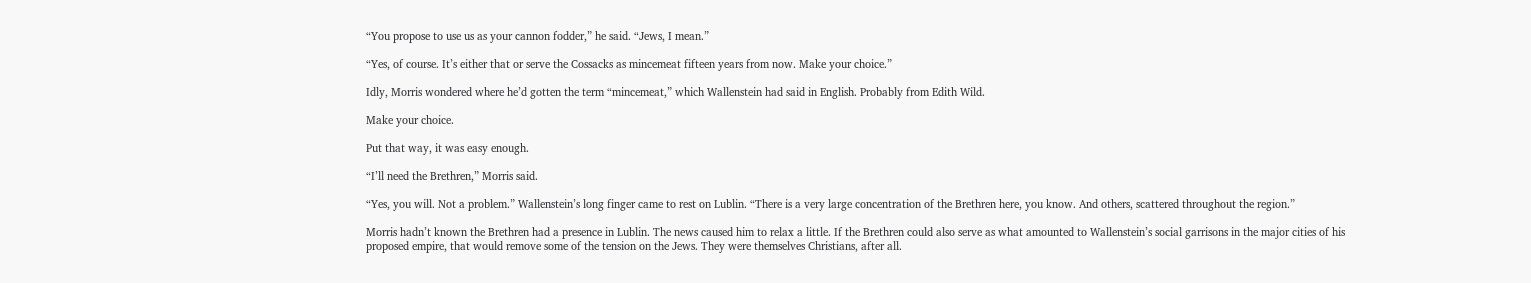“You propose to use us as your cannon fodder,” he said. “Jews, I mean.”

“Yes, of course. It’s either that or serve the Cossacks as mincemeat fifteen years from now. Make your choice.”

Idly, Morris wondered where he’d gotten the term “mincemeat,” which Wallenstein had said in English. Probably from Edith Wild.

Make your choice.

Put that way, it was easy enough.

“I’ll need the Brethren,” Morris said.

“Yes, you will. Not a problem.” Wallenstein’s long finger came to rest on Lublin. “There is a very large concentration of the Brethren here, you know. And others, scattered throughout the region.”

Morris hadn’t known the Brethren had a presence in Lublin. The news caused him to relax a little. If the Brethren could also serve as what amounted to Wallenstein’s social garrisons in the major cities of his proposed empire, that would remove some of the tension on the Jews. They were themselves Christians, after all.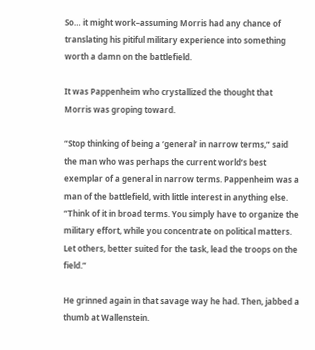So… it might work–assuming Morris had any chance of translating his pitiful military experience into something worth a damn on the battlefield.

It was Pappenheim who crystallized the thought that Morris was groping toward.

“Stop thinking of being a ‘general’ in narrow terms,” said the man who was perhaps the current world’s best exemplar of a general in narrow terms. Pappenheim was a man of the battlefield, with little interest in anything else. “Think of it in broad terms. You simply have to organize the military effort, while you concentrate on political matters. Let others, better suited for the task, lead the troops on the field.”

He grinned again in that savage way he had. Then, jabbed a thumb at Wallenstein.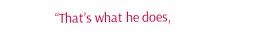“That’s what he does,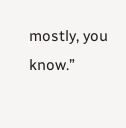mostly, you know.”